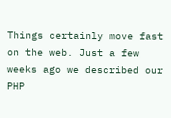Things certainly move fast on the web. Just a few weeks ago we described our PHP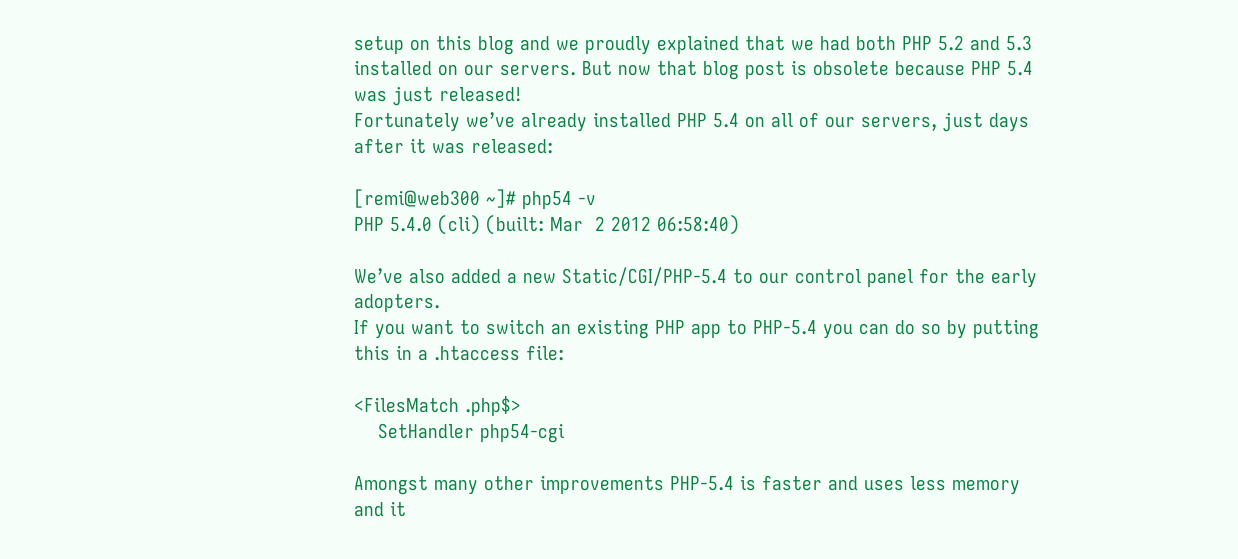setup on this blog and we proudly explained that we had both PHP 5.2 and 5.3 installed on our servers. But now that blog post is obsolete because PHP 5.4 was just released!
Fortunately we’ve already installed PHP 5.4 on all of our servers, just days after it was released:

[remi@web300 ~]# php54 -v
PHP 5.4.0 (cli) (built: Mar  2 2012 06:58:40)

We’ve also added a new Static/CGI/PHP-5.4 to our control panel for the early adopters.
If you want to switch an existing PHP app to PHP-5.4 you can do so by putting this in a .htaccess file:

<FilesMatch .php$>
    SetHandler php54-cgi

Amongst many other improvements PHP-5.4 is faster and uses less memory and it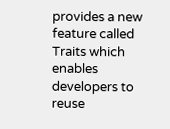provides a new feature called Traits which enables developers to reuse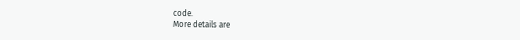code.
More details are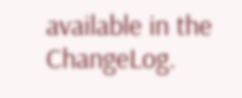available in the ChangeLog.